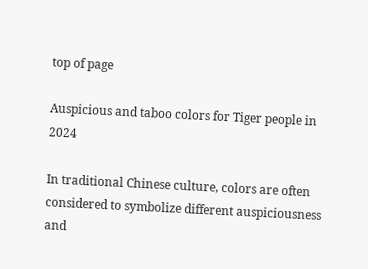top of page

Auspicious and taboo colors for Tiger people in 2024

In traditional Chinese culture, colors are often considered to symbolize different auspiciousness and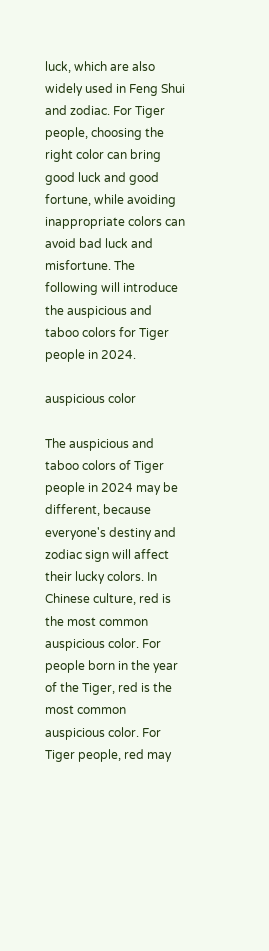luck, which are also widely used in Feng Shui and zodiac. For Tiger people, choosing the right color can bring good luck and good fortune, while avoiding inappropriate colors can avoid bad luck and misfortune. The following will introduce the auspicious and taboo colors for Tiger people in 2024.

auspicious color

The auspicious and taboo colors of Tiger people in 2024 may be different, because everyone's destiny and zodiac sign will affect their lucky colors. In Chinese culture, red is the most common auspicious color. For people born in the year of the Tiger, red is the most common auspicious color. For Tiger people, red may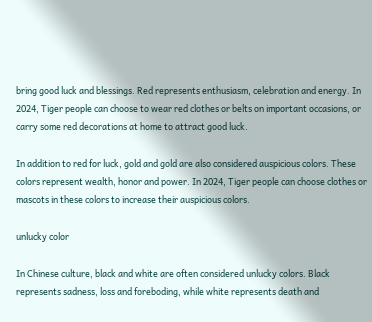bring good luck and blessings. Red represents enthusiasm, celebration and energy. In 2024, Tiger people can choose to wear red clothes or belts on important occasions, or carry some red decorations at home to attract good luck.

In addition to red for luck, gold and gold are also considered auspicious colors. These colors represent wealth, honor and power. In 2024, Tiger people can choose clothes or mascots in these colors to increase their auspicious colors.

unlucky color

In Chinese culture, black and white are often considered unlucky colors. Black represents sadness, loss and foreboding, while white represents death and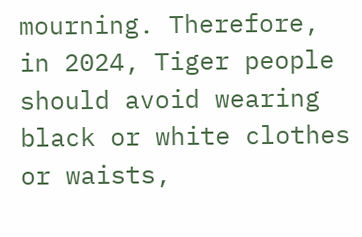mourning. Therefore, in 2024, Tiger people should avoid wearing black or white clothes or waists,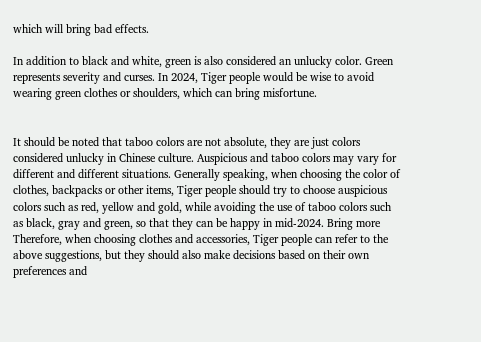which will bring bad effects.

In addition to black and white, green is also considered an unlucky color. Green represents severity and curses. In 2024, Tiger people would be wise to avoid wearing green clothes or shoulders, which can bring misfortune.


It should be noted that taboo colors are not absolute, they are just colors considered unlucky in Chinese culture. Auspicious and taboo colors may vary for different and different situations. Generally speaking, when choosing the color of clothes, backpacks or other items, Tiger people should try to choose auspicious colors such as red, yellow and gold, while avoiding the use of taboo colors such as black, gray and green, so that they can be happy in mid-2024. Bring more Therefore, when choosing clothes and accessories, Tiger people can refer to the above suggestions, but they should also make decisions based on their own preferences and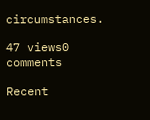circumstances.

47 views0 comments

Recent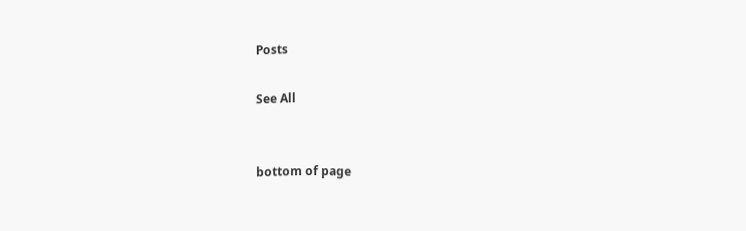Posts

See All


bottom of page